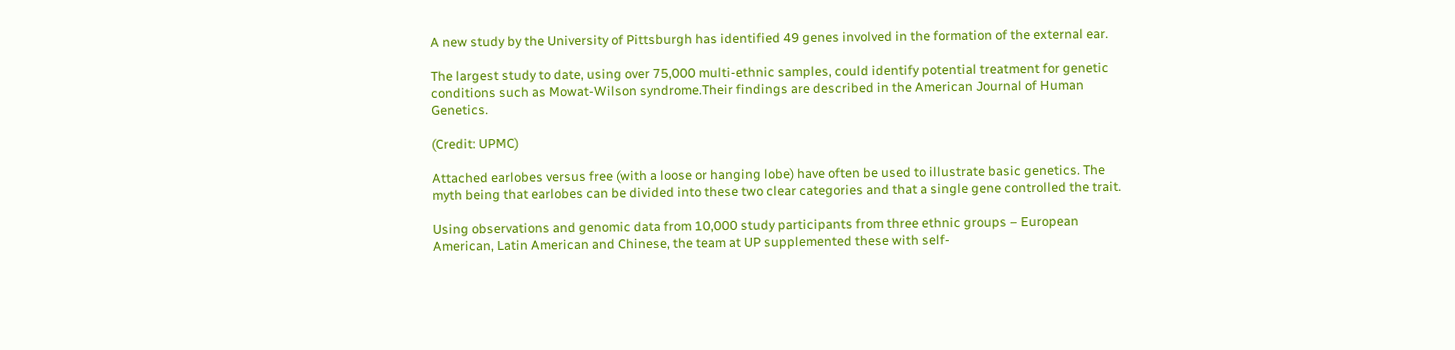A new study by the University of Pittsburgh has identified 49 genes involved in the formation of the external ear.

The largest study to date, using over 75,000 multi-ethnic samples, could identify potential treatment for genetic conditions such as Mowat-Wilson syndrome.Their findings are described in the American Journal of Human Genetics.

(Credit: UPMC)

Attached earlobes versus free (with a loose or hanging lobe) have often be used to illustrate basic genetics. The myth being that earlobes can be divided into these two clear categories and that a single gene controlled the trait.

Using observations and genomic data from 10,000 study participants from three ethnic groups – European American, Latin American and Chinese, the team at UP supplemented these with self-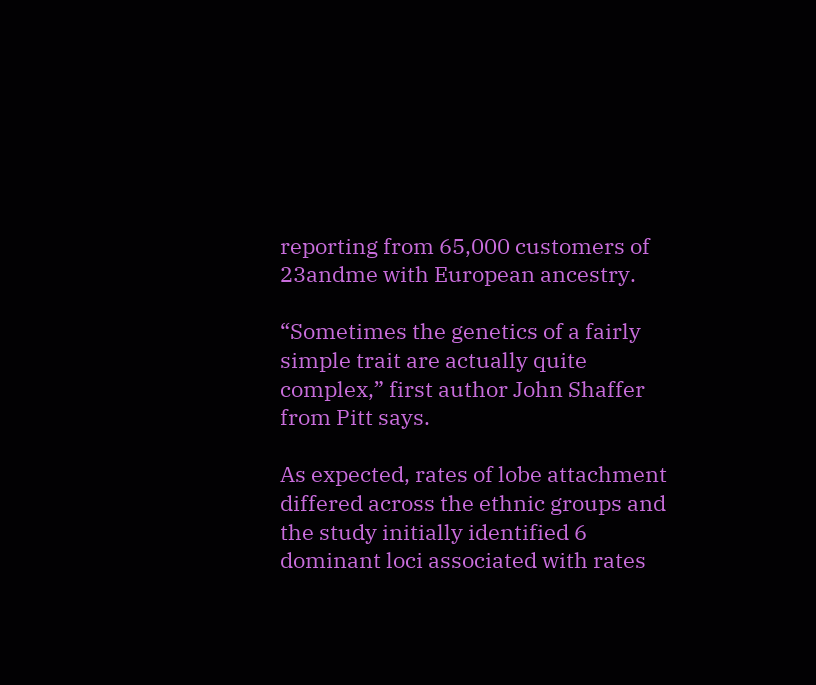reporting from 65,000 customers of 23andme with European ancestry.

“Sometimes the genetics of a fairly simple trait are actually quite complex,” first author John Shaffer from Pitt says.

As expected, rates of lobe attachment differed across the ethnic groups and the study initially identified 6 dominant loci associated with rates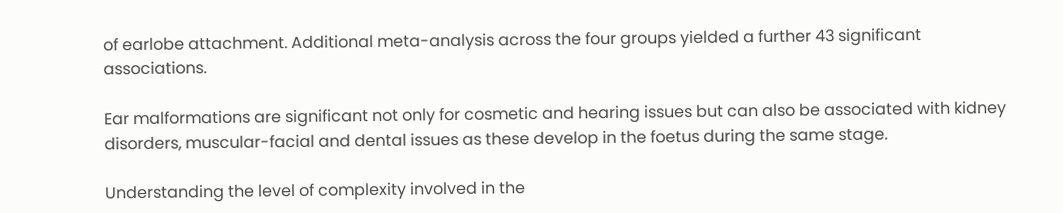of earlobe attachment. Additional meta-analysis across the four groups yielded a further 43 significant associations.

Ear malformations are significant not only for cosmetic and hearing issues but can also be associated with kidney disorders, muscular-facial and dental issues as these develop in the foetus during the same stage.

Understanding the level of complexity involved in the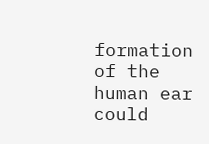formation of the human ear could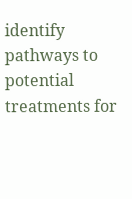identify pathways to potential treatments for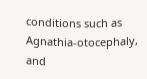conditions such as Agnathia-otocephaly, and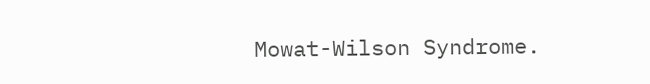Mowat-Wilson Syndrome.